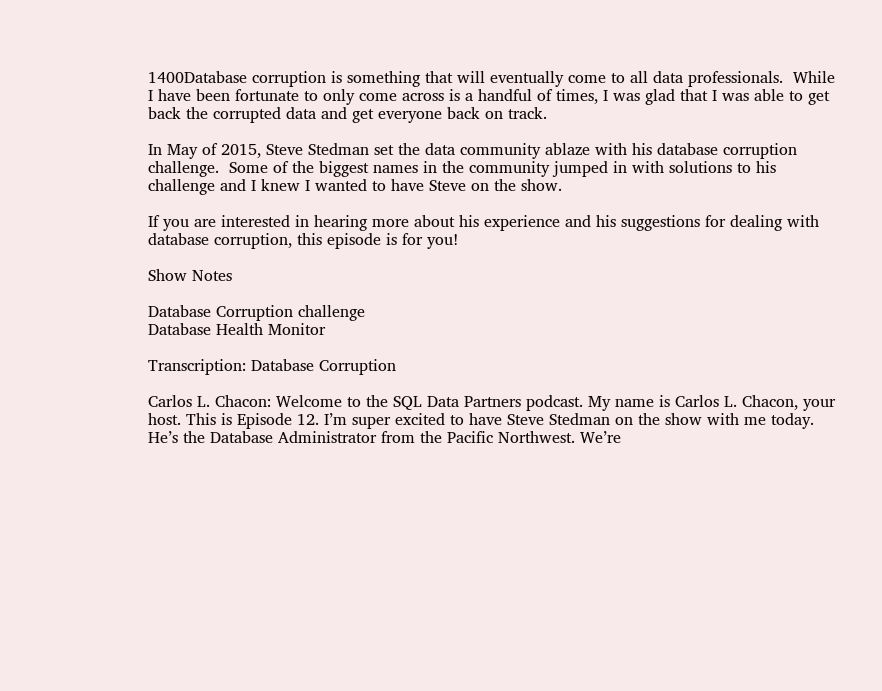1400Database corruption is something that will eventually come to all data professionals.  While I have been fortunate to only come across is a handful of times, I was glad that I was able to get back the corrupted data and get everyone back on track.

In May of 2015, Steve Stedman set the data community ablaze with his database corruption challenge.  Some of the biggest names in the community jumped in with solutions to his challenge and I knew I wanted to have Steve on the show.

If you are interested in hearing more about his experience and his suggestions for dealing with database corruption, this episode is for you!

Show Notes

Database Corruption challenge
Database Health Monitor

Transcription: Database Corruption

Carlos L. Chacon: Welcome to the SQL Data Partners podcast. My name is Carlos L. Chacon, your host. This is Episode 12. I’m super excited to have Steve Stedman on the show with me today. He’s the Database Administrator from the Pacific Northwest. We’re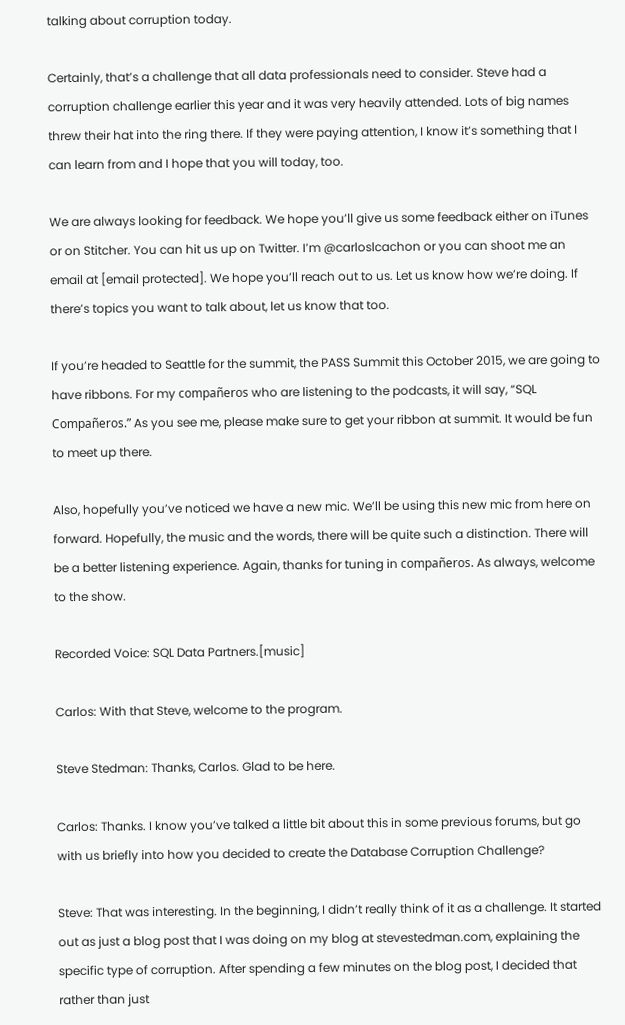talking about corruption today.

Certainly, that’s a challenge that all data professionals need to consider. Steve had a corruption challenge earlier this year and it was very heavily attended. Lots of big names threw their hat into the ring there. If they were paying attention, I know it’s something that I can learn from and I hope that you will today, too.

We are always looking for feedback. We hope you’ll give us some feedback either on iTunes or on Stitcher. You can hit us up on Twitter. I’m @carloslcachon or you can shoot me an email at [email protected]. We hope you’ll reach out to us. Let us know how we’re doing. If there’s topics you want to talk about, let us know that too.

If you’re headed to Seattle for the summit, the PASS Summit this October 2015, we are going to have ribbons. For my compañeros who are listening to the podcasts, it will say, “SQL Compañeros.” As you see me, please make sure to get your ribbon at summit. It would be fun to meet up there.

Also, hopefully you’ve noticed we have a new mic. We’ll be using this new mic from here on forward. Hopefully, the music and the words, there will be quite such a distinction. There will be a better listening experience. Again, thanks for tuning in compañeros. As always, welcome to the show.

Recorded Voice: SQL Data Partners.[music]

Carlos: With that Steve, welcome to the program.

Steve Stedman: Thanks, Carlos. Glad to be here.

Carlos: Thanks. I know you’ve talked a little bit about this in some previous forums, but go with us briefly into how you decided to create the Database Corruption Challenge?

Steve: That was interesting. In the beginning, I didn’t really think of it as a challenge. It started out as just a blog post that I was doing on my blog at stevestedman.com, explaining the specific type of corruption. After spending a few minutes on the blog post, I decided that rather than just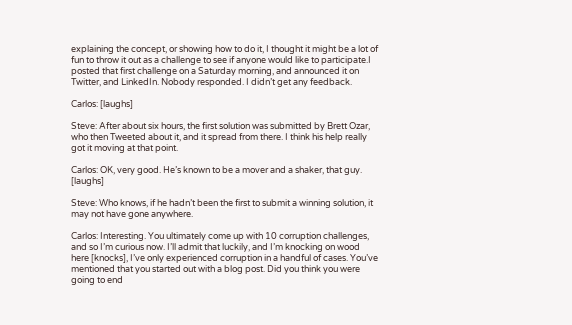explaining the concept, or showing how to do it, I thought it might be a lot of fun to throw it out as a challenge to see if anyone would like to participate.I posted that first challenge on a Saturday morning, and announced it on Twitter, and LinkedIn. Nobody responded. I didn’t get any feedback.

Carlos: [laughs]

Steve: After about six hours, the first solution was submitted by Brett Ozar, who then Tweeted about it, and it spread from there. I think his help really got it moving at that point.

Carlos: OK, very good. He’s known to be a mover and a shaker, that guy. [laughs]

Steve: Who knows, if he hadn’t been the first to submit a winning solution, it may not have gone anywhere.

Carlos: Interesting. You ultimately come up with 10 corruption challenges, and so I’m curious now. I’ll admit that luckily, and I’m knocking on wood here [knocks], I’ve only experienced corruption in a handful of cases. You’ve mentioned that you started out with a blog post. Did you think you were going to end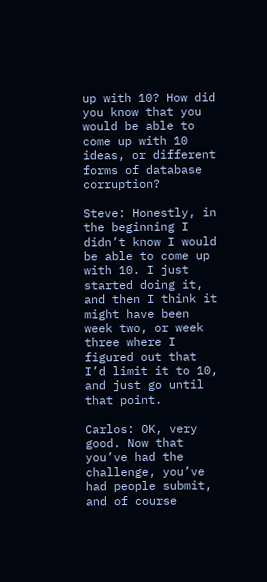up with 10? How did you know that you would be able to come up with 10 ideas, or different forms of database corruption?

Steve: Honestly, in the beginning I didn’t know I would be able to come up with 10. I just started doing it, and then I think it might have been week two, or week three where I figured out that I’d limit it to 10, and just go until that point.

Carlos: OK, very good. Now that you’ve had the challenge, you’ve had people submit, and of course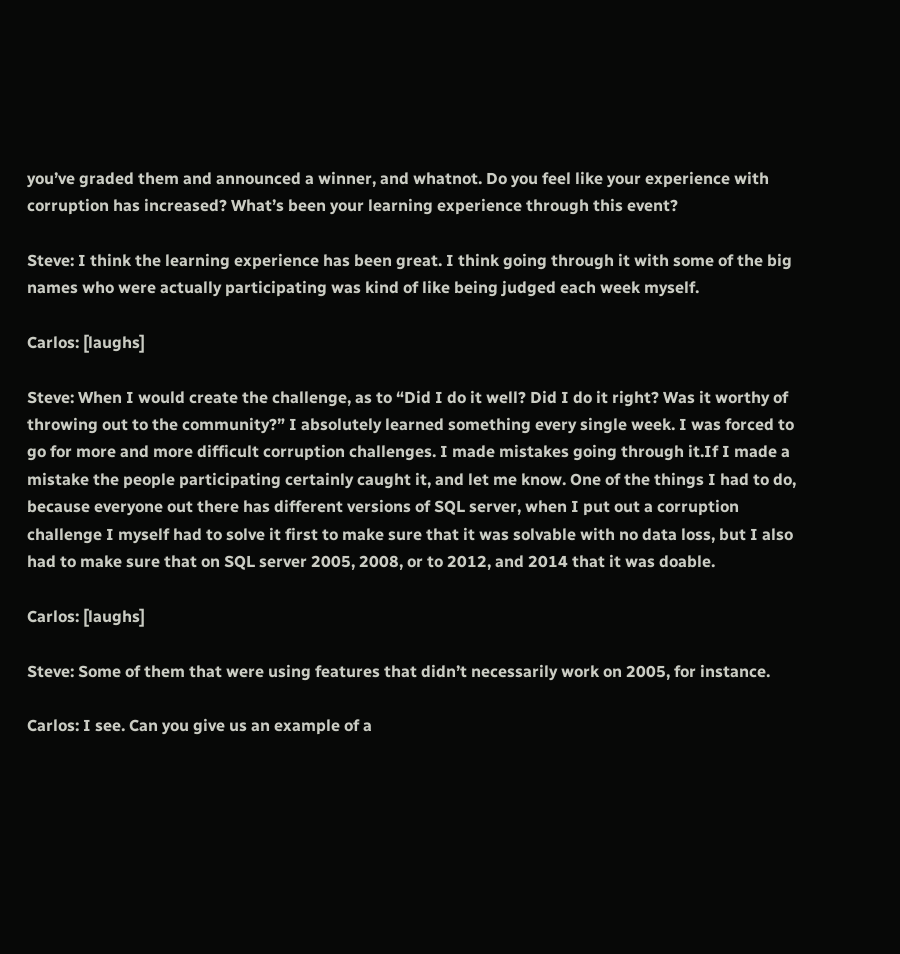you’ve graded them and announced a winner, and whatnot. Do you feel like your experience with corruption has increased? What’s been your learning experience through this event?

Steve: I think the learning experience has been great. I think going through it with some of the big names who were actually participating was kind of like being judged each week myself.

Carlos: [laughs]

Steve: When I would create the challenge, as to “Did I do it well? Did I do it right? Was it worthy of throwing out to the community?” I absolutely learned something every single week. I was forced to go for more and more difficult corruption challenges. I made mistakes going through it.If I made a mistake the people participating certainly caught it, and let me know. One of the things I had to do, because everyone out there has different versions of SQL server, when I put out a corruption challenge I myself had to solve it first to make sure that it was solvable with no data loss, but I also had to make sure that on SQL server 2005, 2008, or to 2012, and 2014 that it was doable.

Carlos: [laughs]

Steve: Some of them that were using features that didn’t necessarily work on 2005, for instance.

Carlos: I see. Can you give us an example of a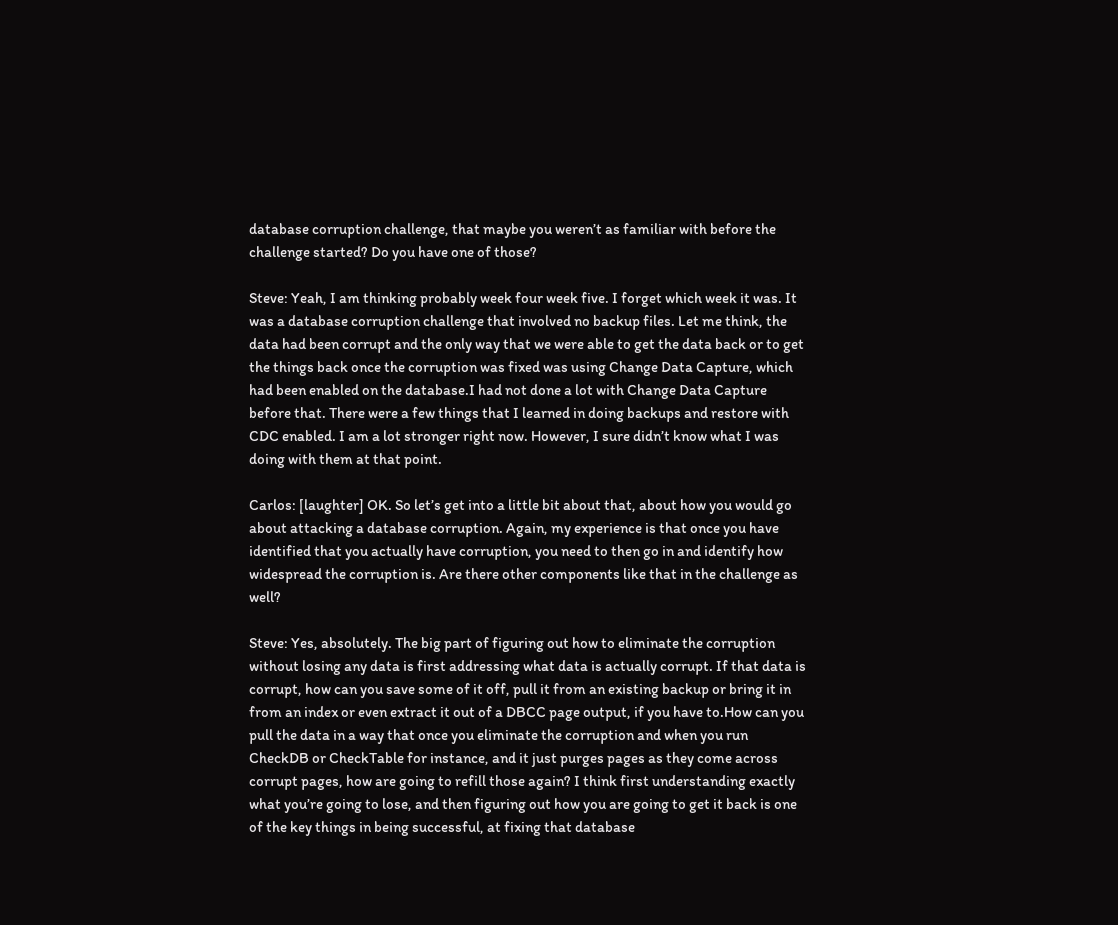database corruption challenge, that maybe you weren’t as familiar with before the challenge started? Do you have one of those?

Steve: Yeah, I am thinking probably week four week five. I forget which week it was. It was a database corruption challenge that involved no backup files. Let me think, the data had been corrupt and the only way that we were able to get the data back or to get the things back once the corruption was fixed was using Change Data Capture, which had been enabled on the database.I had not done a lot with Change Data Capture before that. There were a few things that I learned in doing backups and restore with CDC enabled. I am a lot stronger right now. However, I sure didn’t know what I was doing with them at that point.

Carlos: [laughter] OK. So let’s get into a little bit about that, about how you would go about attacking a database corruption. Again, my experience is that once you have identified that you actually have corruption, you need to then go in and identify how widespread the corruption is. Are there other components like that in the challenge as well?

Steve: Yes, absolutely. The big part of figuring out how to eliminate the corruption without losing any data is first addressing what data is actually corrupt. If that data is corrupt, how can you save some of it off, pull it from an existing backup or bring it in from an index or even extract it out of a DBCC page output, if you have to.How can you pull the data in a way that once you eliminate the corruption and when you run CheckDB or CheckTable for instance, and it just purges pages as they come across corrupt pages, how are going to refill those again? I think first understanding exactly what you’re going to lose, and then figuring out how you are going to get it back is one of the key things in being successful, at fixing that database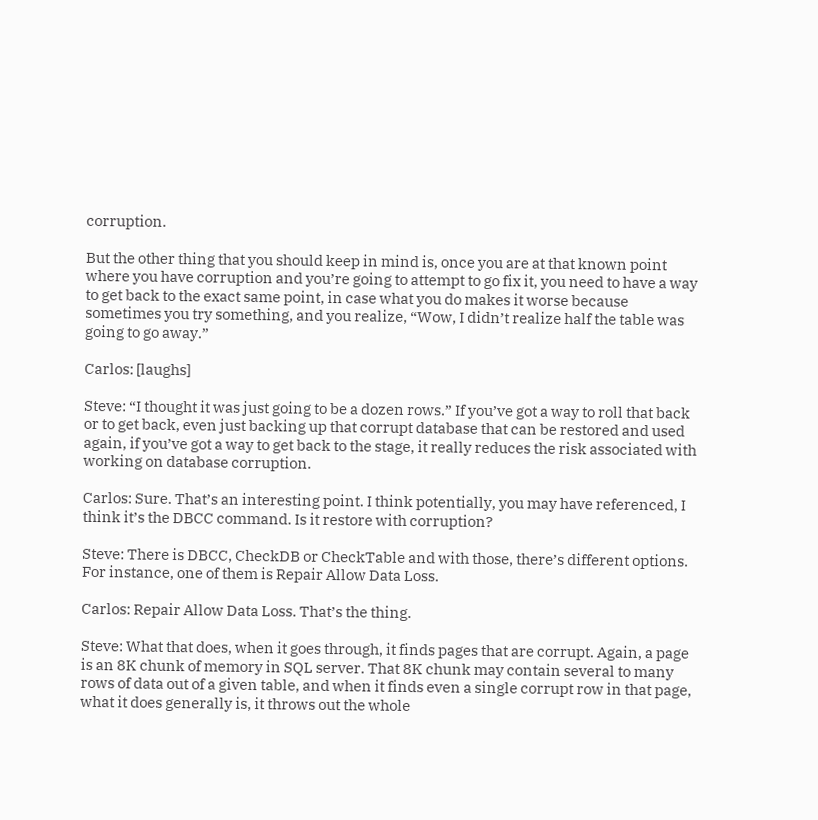corruption.

But the other thing that you should keep in mind is, once you are at that known point where you have corruption and you’re going to attempt to go fix it, you need to have a way to get back to the exact same point, in case what you do makes it worse because sometimes you try something, and you realize, “Wow, I didn’t realize half the table was going to go away.”

Carlos: [laughs]

Steve: “I thought it was just going to be a dozen rows.” If you’ve got a way to roll that back or to get back, even just backing up that corrupt database that can be restored and used again, if you’ve got a way to get back to the stage, it really reduces the risk associated with working on database corruption.

Carlos: Sure. That’s an interesting point. I think potentially, you may have referenced, I think it’s the DBCC command. Is it restore with corruption?

Steve: There is DBCC, CheckDB or CheckTable and with those, there’s different options. For instance, one of them is Repair Allow Data Loss.

Carlos: Repair Allow Data Loss. That’s the thing.

Steve: What that does, when it goes through, it finds pages that are corrupt. Again, a page is an 8K chunk of memory in SQL server. That 8K chunk may contain several to many rows of data out of a given table, and when it finds even a single corrupt row in that page, what it does generally is, it throws out the whole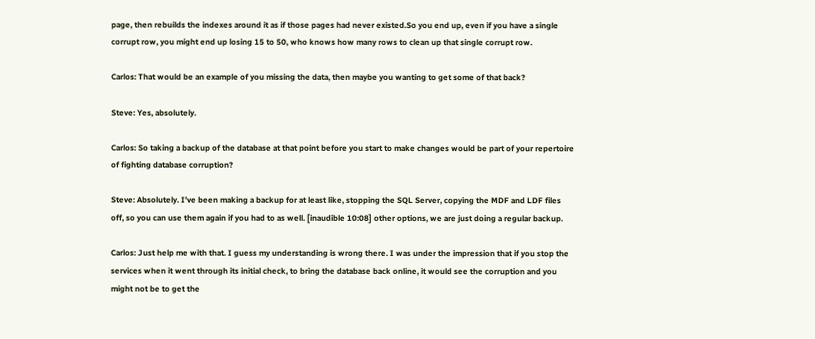page, then rebuilds the indexes around it as if those pages had never existed.So you end up, even if you have a single corrupt row, you might end up losing 15 to 50, who knows how many rows to clean up that single corrupt row.

Carlos: That would be an example of you missing the data, then maybe you wanting to get some of that back?

Steve: Yes, absolutely.

Carlos: So taking a backup of the database at that point before you start to make changes would be part of your repertoire of fighting database corruption?

Steve: Absolutely. I’ve been making a backup for at least like, stopping the SQL Server, copying the MDF and LDF files off, so you can use them again if you had to as well. [inaudible 10:08] other options, we are just doing a regular backup.

Carlos: Just help me with that. I guess my understanding is wrong there. I was under the impression that if you stop the services when it went through its initial check, to bring the database back online, it would see the corruption and you might not be to get the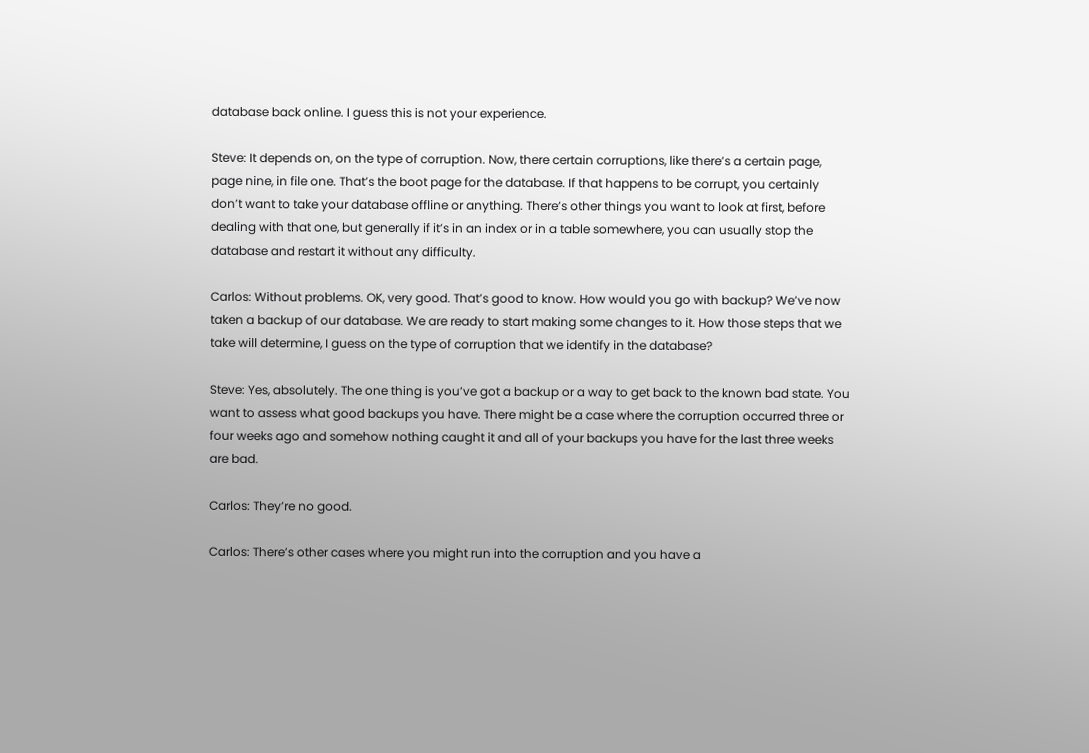database back online. I guess this is not your experience.

Steve: It depends on, on the type of corruption. Now, there certain corruptions, like there’s a certain page, page nine, in file one. That’s the boot page for the database. If that happens to be corrupt, you certainly don’t want to take your database offline or anything. There’s other things you want to look at first, before dealing with that one, but generally if it’s in an index or in a table somewhere, you can usually stop the database and restart it without any difficulty.

Carlos: Without problems. OK, very good. That’s good to know. How would you go with backup? We’ve now taken a backup of our database. We are ready to start making some changes to it. How those steps that we take will determine, I guess on the type of corruption that we identify in the database?

Steve: Yes, absolutely. The one thing is you’ve got a backup or a way to get back to the known bad state. You want to assess what good backups you have. There might be a case where the corruption occurred three or four weeks ago and somehow nothing caught it and all of your backups you have for the last three weeks are bad.

Carlos: They’re no good.

Carlos: There’s other cases where you might run into the corruption and you have a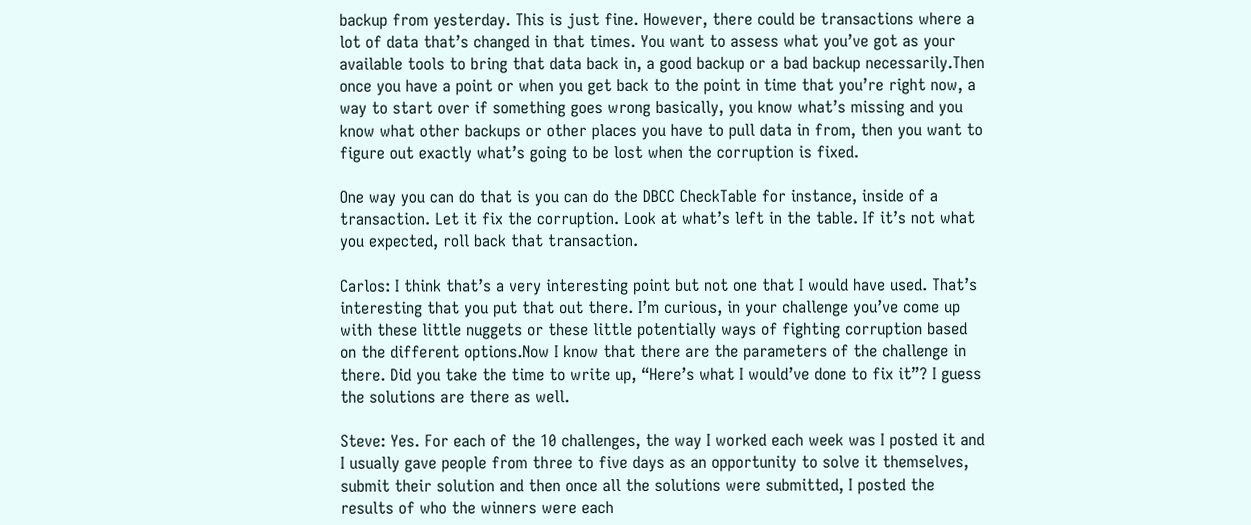backup from yesterday. This is just fine. However, there could be transactions where a lot of data that’s changed in that times. You want to assess what you’ve got as your available tools to bring that data back in, a good backup or a bad backup necessarily.Then once you have a point or when you get back to the point in time that you’re right now, a way to start over if something goes wrong basically, you know what’s missing and you know what other backups or other places you have to pull data in from, then you want to figure out exactly what’s going to be lost when the corruption is fixed.

One way you can do that is you can do the DBCC CheckTable for instance, inside of a transaction. Let it fix the corruption. Look at what’s left in the table. If it’s not what you expected, roll back that transaction.

Carlos: I think that’s a very interesting point but not one that I would have used. That’s interesting that you put that out there. I’m curious, in your challenge you’ve come up with these little nuggets or these little potentially ways of fighting corruption based on the different options.Now I know that there are the parameters of the challenge in there. Did you take the time to write up, “Here’s what I would’ve done to fix it”? I guess the solutions are there as well.

Steve: Yes. For each of the 10 challenges, the way I worked each week was I posted it and I usually gave people from three to five days as an opportunity to solve it themselves, submit their solution and then once all the solutions were submitted, I posted the results of who the winners were each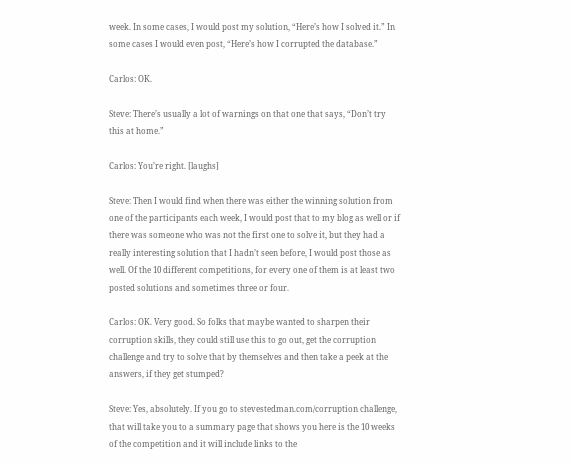week. In some cases, I would post my solution, “Here’s how I solved it.” In some cases I would even post, “Here’s how I corrupted the database.”

Carlos: OK.

Steve: There’s usually a lot of warnings on that one that says, “Don’t try this at home.”

Carlos: You’re right. [laughs]

Steve: Then I would find when there was either the winning solution from one of the participants each week, I would post that to my blog as well or if there was someone who was not the first one to solve it, but they had a really interesting solution that I hadn’t seen before, I would post those as well. Of the 10 different competitions, for every one of them is at least two posted solutions and sometimes three or four.

Carlos: OK. Very good. So folks that maybe wanted to sharpen their corruption skills, they could still use this to go out, get the corruption challenge and try to solve that by themselves and then take a peek at the answers, if they get stumped?

Steve: Yes, absolutely. If you go to stevestedman.com/corruption challenge, that will take you to a summary page that shows you here is the 10 weeks of the competition and it will include links to the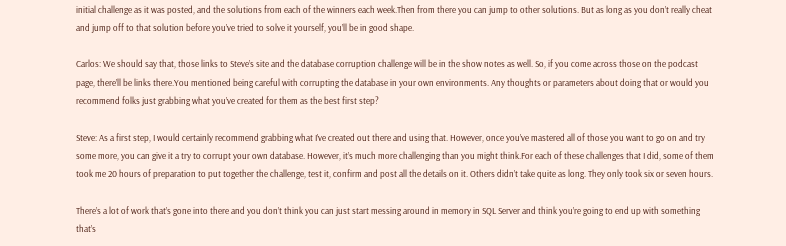initial challenge as it was posted, and the solutions from each of the winners each week.Then from there you can jump to other solutions. But as long as you don’t really cheat and jump off to that solution before you’ve tried to solve it yourself, you’ll be in good shape.

Carlos: We should say that, those links to Steve’s site and the database corruption challenge will be in the show notes as well. So, if you come across those on the podcast page, there’ll be links there.You mentioned being careful with corrupting the database in your own environments. Any thoughts or parameters about doing that or would you recommend folks just grabbing what you’ve created for them as the best first step?

Steve: As a first step, I would certainly recommend grabbing what I’ve created out there and using that. However, once you’ve mastered all of those you want to go on and try some more, you can give it a try to corrupt your own database. However, it’s much more challenging than you might think.For each of these challenges that I did, some of them took me 20 hours of preparation to put together the challenge, test it, confirm and post all the details on it. Others didn’t take quite as long. They only took six or seven hours.

There’s a lot of work that’s gone into there and you don’t think you can just start messing around in memory in SQL Server and think you’re going to end up with something that’s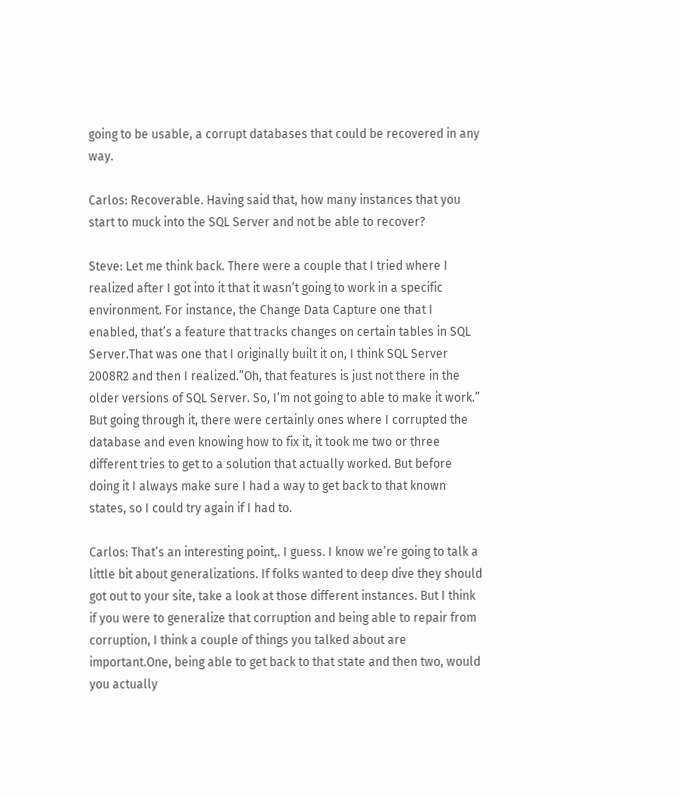going to be usable, a corrupt databases that could be recovered in any way.

Carlos: Recoverable. Having said that, how many instances that you start to muck into the SQL Server and not be able to recover?

Steve: Let me think back. There were a couple that I tried where I realized after I got into it that it wasn’t going to work in a specific environment. For instance, the Change Data Capture one that I enabled, that’s a feature that tracks changes on certain tables in SQL Server.That was one that I originally built it on, I think SQL Server 2008R2 and then I realized.”Oh, that features is just not there in the older versions of SQL Server. So, I’m not going to able to make it work.” But going through it, there were certainly ones where I corrupted the database and even knowing how to fix it, it took me two or three different tries to get to a solution that actually worked. But before doing it I always make sure I had a way to get back to that known states, so I could try again if I had to.

Carlos: That’s an interesting point,. I guess. I know we’re going to talk a little bit about generalizations. If folks wanted to deep dive they should got out to your site, take a look at those different instances. But I think if you were to generalize that corruption and being able to repair from corruption, I think a couple of things you talked about are important.One, being able to get back to that state and then two, would you actually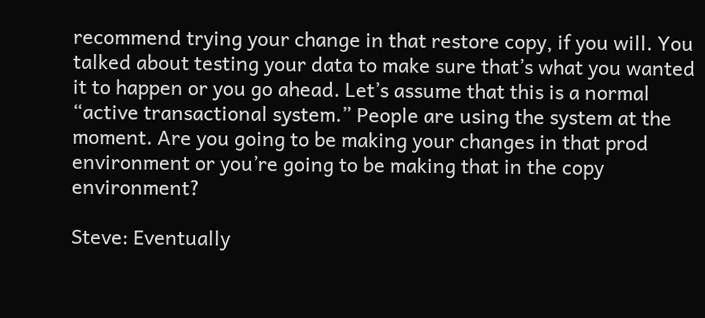recommend trying your change in that restore copy, if you will. You talked about testing your data to make sure that’s what you wanted it to happen or you go ahead. Let’s assume that this is a normal “active transactional system.” People are using the system at the moment. Are you going to be making your changes in that prod environment or you’re going to be making that in the copy environment?

Steve: Eventually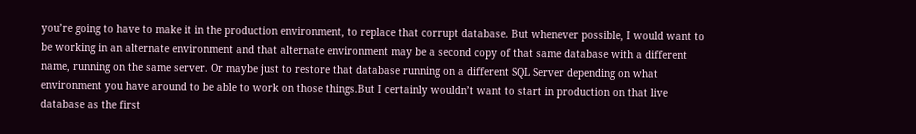you’re going to have to make it in the production environment, to replace that corrupt database. But whenever possible, I would want to be working in an alternate environment and that alternate environment may be a second copy of that same database with a different name, running on the same server. Or maybe just to restore that database running on a different SQL Server depending on what environment you have around to be able to work on those things.But I certainly wouldn’t want to start in production on that live database as the first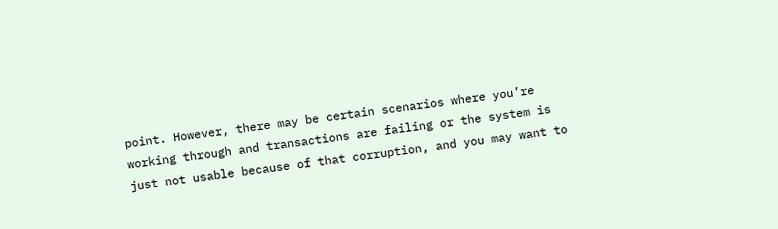point. However, there may be certain scenarios where you’re working through and transactions are failing or the system is just not usable because of that corruption, and you may want to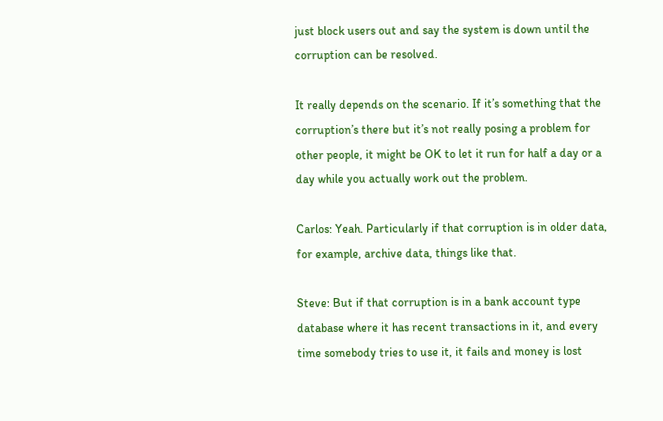just block users out and say the system is down until the corruption can be resolved.

It really depends on the scenario. If it’s something that the corruption’s there but it’s not really posing a problem for other people, it might be OK to let it run for half a day or a day while you actually work out the problem.

Carlos: Yeah. Particularly if that corruption is in older data, for example, archive data, things like that.

Steve: But if that corruption is in a bank account type database where it has recent transactions in it, and every time somebody tries to use it, it fails and money is lost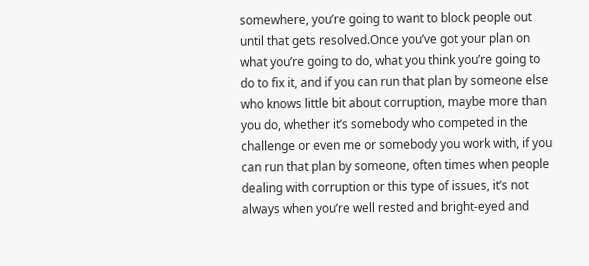somewhere, you’re going to want to block people out until that gets resolved.Once you’ve got your plan on what you’re going to do, what you think you’re going to do to fix it, and if you can run that plan by someone else who knows little bit about corruption, maybe more than you do, whether it’s somebody who competed in the challenge or even me or somebody you work with, if you can run that plan by someone, often times when people dealing with corruption or this type of issues, it’s not always when you’re well rested and bright-eyed and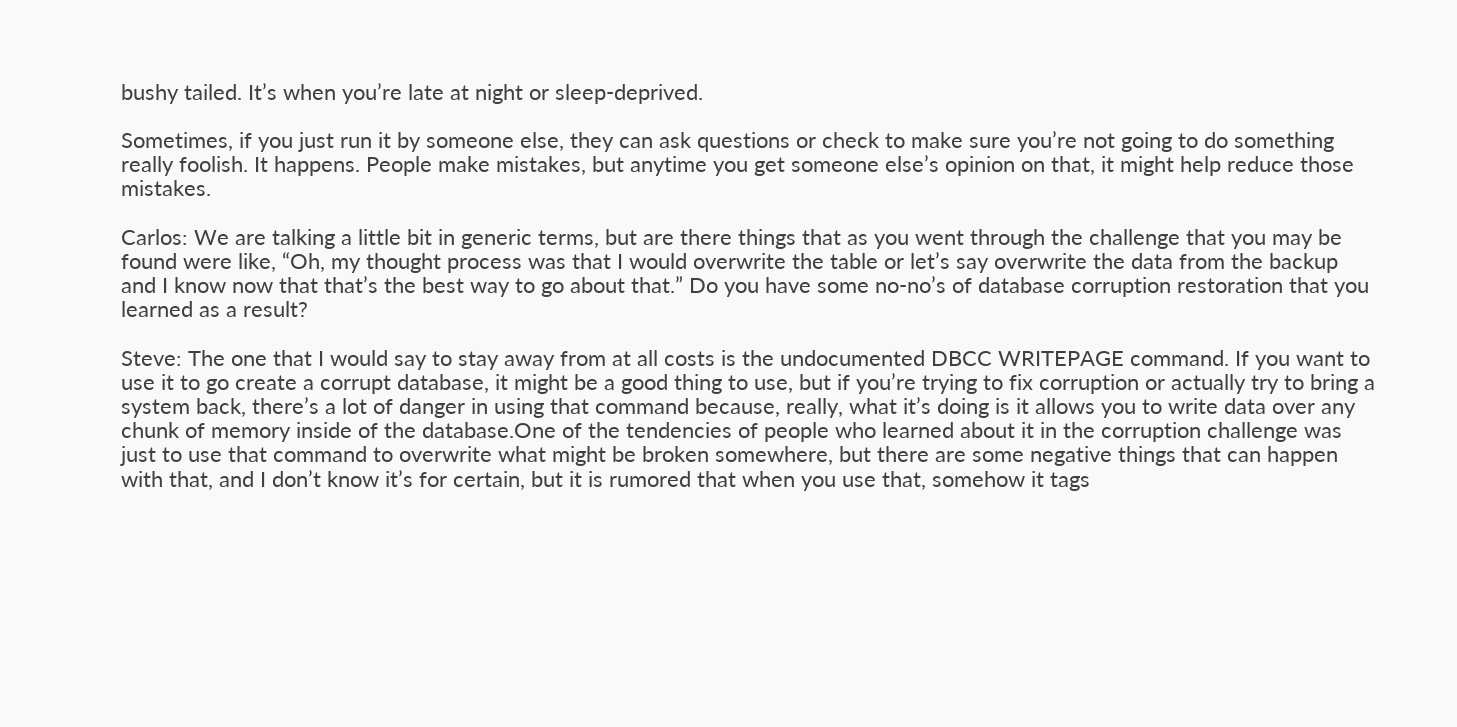bushy tailed. It’s when you’re late at night or sleep-deprived.

Sometimes, if you just run it by someone else, they can ask questions or check to make sure you’re not going to do something really foolish. It happens. People make mistakes, but anytime you get someone else’s opinion on that, it might help reduce those mistakes.

Carlos: We are talking a little bit in generic terms, but are there things that as you went through the challenge that you may be found were like, “Oh, my thought process was that I would overwrite the table or let’s say overwrite the data from the backup and I know now that that’s the best way to go about that.” Do you have some no-no’s of database corruption restoration that you learned as a result?

Steve: The one that I would say to stay away from at all costs is the undocumented DBCC WRITEPAGE command. If you want to use it to go create a corrupt database, it might be a good thing to use, but if you’re trying to fix corruption or actually try to bring a system back, there’s a lot of danger in using that command because, really, what it’s doing is it allows you to write data over any chunk of memory inside of the database.One of the tendencies of people who learned about it in the corruption challenge was just to use that command to overwrite what might be broken somewhere, but there are some negative things that can happen with that, and I don’t know it’s for certain, but it is rumored that when you use that, somehow it tags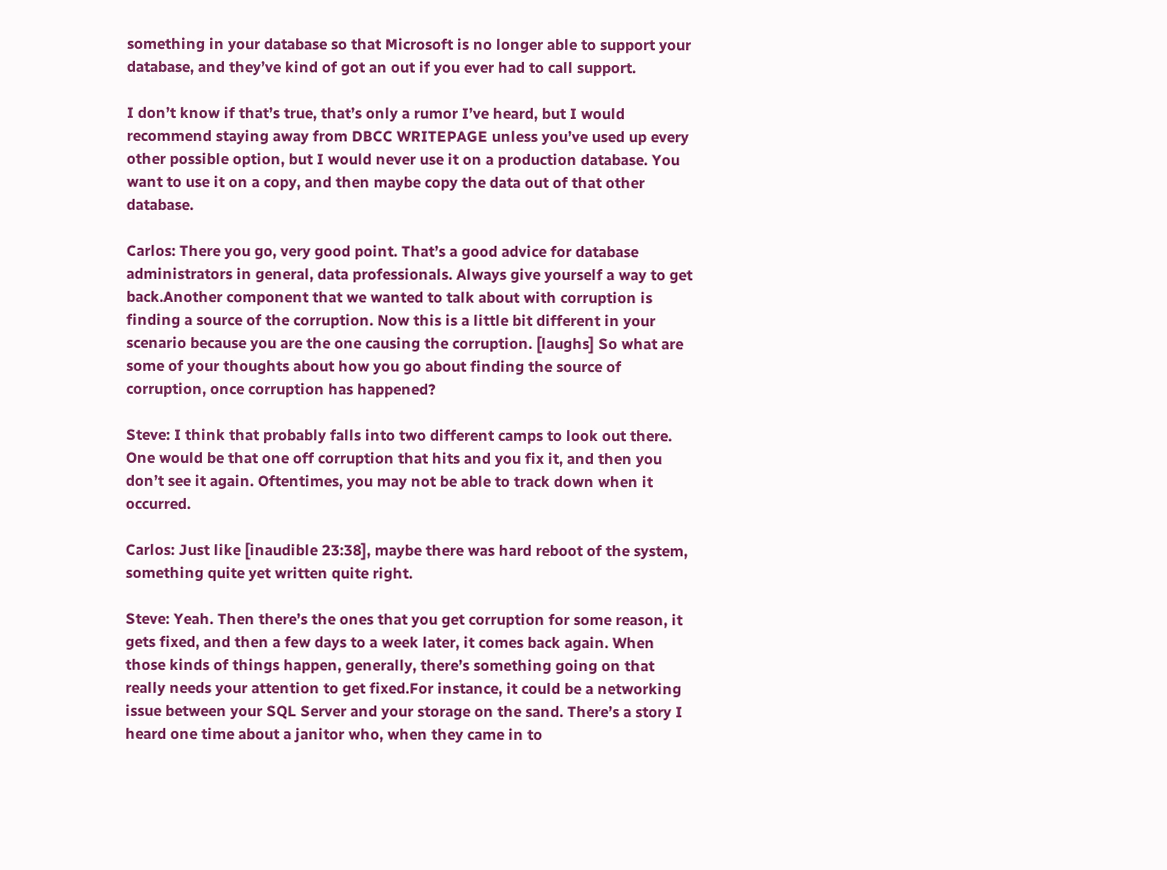something in your database so that Microsoft is no longer able to support your database, and they’ve kind of got an out if you ever had to call support.

I don’t know if that’s true, that’s only a rumor I’ve heard, but I would recommend staying away from DBCC WRITEPAGE unless you’ve used up every other possible option, but I would never use it on a production database. You want to use it on a copy, and then maybe copy the data out of that other database.

Carlos: There you go, very good point. That’s a good advice for database administrators in general, data professionals. Always give yourself a way to get back.Another component that we wanted to talk about with corruption is finding a source of the corruption. Now this is a little bit different in your scenario because you are the one causing the corruption. [laughs] So what are some of your thoughts about how you go about finding the source of corruption, once corruption has happened?

Steve: I think that probably falls into two different camps to look out there. One would be that one off corruption that hits and you fix it, and then you don’t see it again. Oftentimes, you may not be able to track down when it occurred.

Carlos: Just like [inaudible 23:38], maybe there was hard reboot of the system, something quite yet written quite right.

Steve: Yeah. Then there’s the ones that you get corruption for some reason, it gets fixed, and then a few days to a week later, it comes back again. When those kinds of things happen, generally, there’s something going on that really needs your attention to get fixed.For instance, it could be a networking issue between your SQL Server and your storage on the sand. There’s a story I heard one time about a janitor who, when they came in to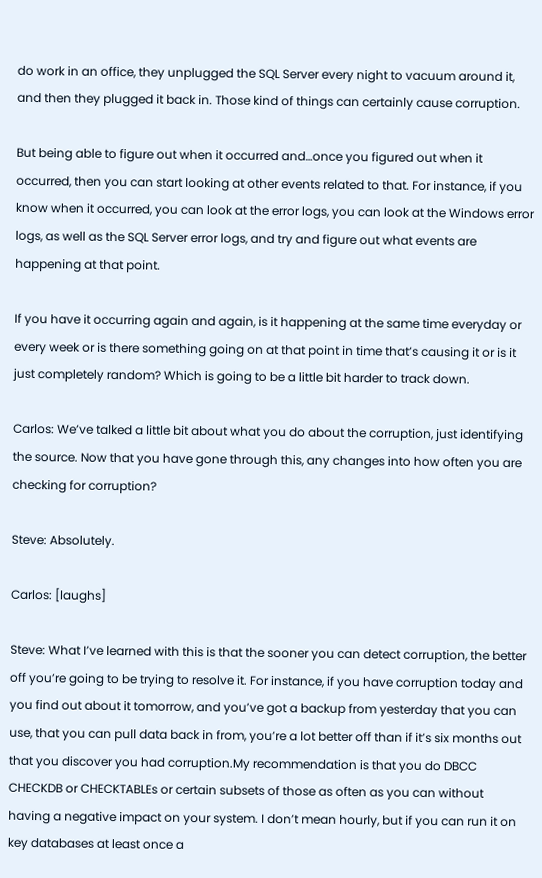do work in an office, they unplugged the SQL Server every night to vacuum around it, and then they plugged it back in. Those kind of things can certainly cause corruption.

But being able to figure out when it occurred and…once you figured out when it occurred, then you can start looking at other events related to that. For instance, if you know when it occurred, you can look at the error logs, you can look at the Windows error logs, as well as the SQL Server error logs, and try and figure out what events are happening at that point.

If you have it occurring again and again, is it happening at the same time everyday or every week or is there something going on at that point in time that’s causing it or is it just completely random? Which is going to be a little bit harder to track down.

Carlos: We’ve talked a little bit about what you do about the corruption, just identifying the source. Now that you have gone through this, any changes into how often you are checking for corruption?

Steve: Absolutely.

Carlos: [laughs]

Steve: What I’ve learned with this is that the sooner you can detect corruption, the better off you’re going to be trying to resolve it. For instance, if you have corruption today and you find out about it tomorrow, and you’ve got a backup from yesterday that you can use, that you can pull data back in from, you’re a lot better off than if it’s six months out that you discover you had corruption.My recommendation is that you do DBCC CHECKDB or CHECKTABLEs or certain subsets of those as often as you can without having a negative impact on your system. I don’t mean hourly, but if you can run it on key databases at least once a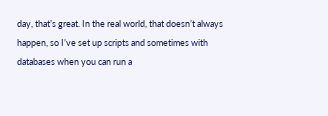day, that’s great. In the real world, that doesn’t always happen, so I’ve set up scripts and sometimes with databases when you can run a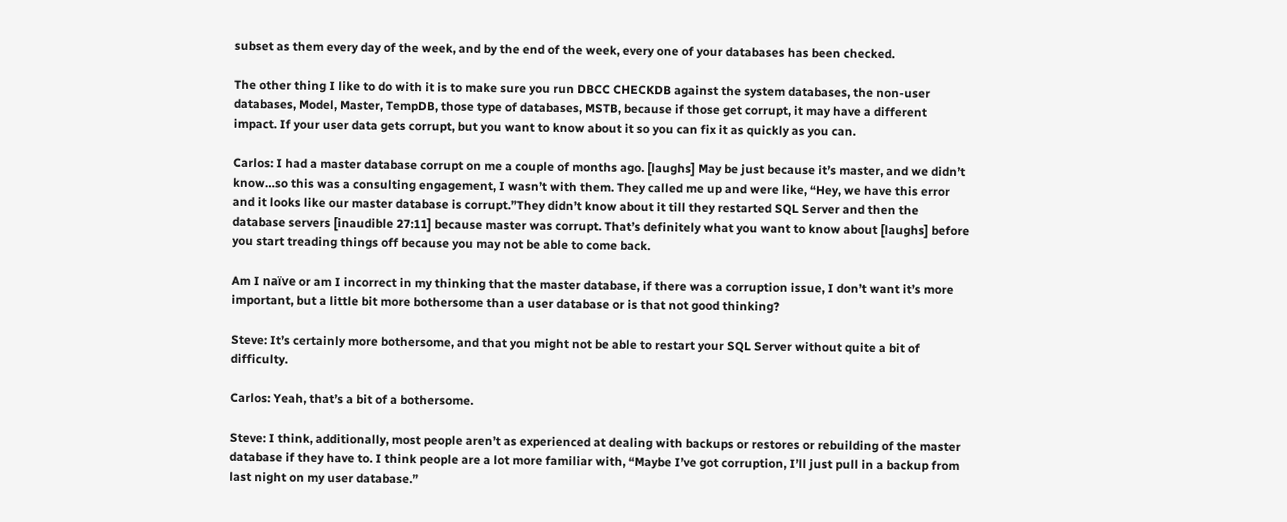subset as them every day of the week, and by the end of the week, every one of your databases has been checked.

The other thing I like to do with it is to make sure you run DBCC CHECKDB against the system databases, the non-user databases, Model, Master, TempDB, those type of databases, MSTB, because if those get corrupt, it may have a different impact. If your user data gets corrupt, but you want to know about it so you can fix it as quickly as you can.

Carlos: I had a master database corrupt on me a couple of months ago. [laughs] May be just because it’s master, and we didn’t know…so this was a consulting engagement, I wasn’t with them. They called me up and were like, “Hey, we have this error and it looks like our master database is corrupt.”They didn’t know about it till they restarted SQL Server and then the database servers [inaudible 27:11] because master was corrupt. That’s definitely what you want to know about [laughs] before you start treading things off because you may not be able to come back.

Am I naïve or am I incorrect in my thinking that the master database, if there was a corruption issue, I don’t want it’s more important, but a little bit more bothersome than a user database or is that not good thinking?

Steve: It’s certainly more bothersome, and that you might not be able to restart your SQL Server without quite a bit of difficulty.

Carlos: Yeah, that’s a bit of a bothersome.

Steve: I think, additionally, most people aren’t as experienced at dealing with backups or restores or rebuilding of the master database if they have to. I think people are a lot more familiar with, “Maybe I’ve got corruption, I’ll just pull in a backup from last night on my user database.”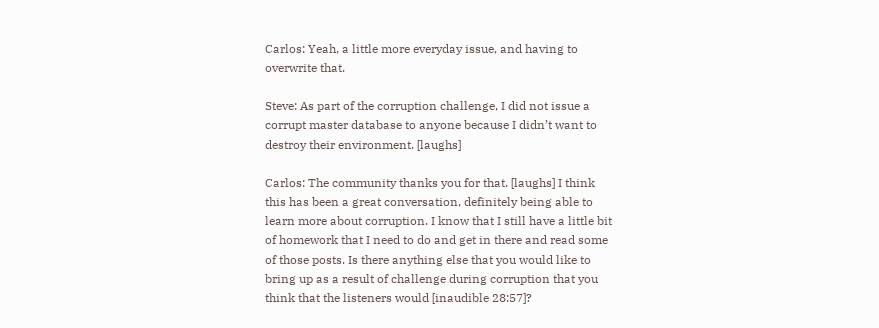Carlos: Yeah, a little more everyday issue, and having to overwrite that.

Steve: As part of the corruption challenge, I did not issue a corrupt master database to anyone because I didn’t want to destroy their environment. [laughs]

Carlos: The community thanks you for that. [laughs] I think this has been a great conversation, definitely being able to learn more about corruption. I know that I still have a little bit of homework that I need to do and get in there and read some of those posts. Is there anything else that you would like to bring up as a result of challenge during corruption that you think that the listeners would [inaudible 28:57]?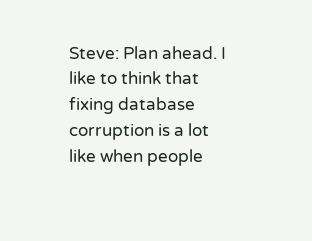Steve: Plan ahead. I like to think that fixing database corruption is a lot like when people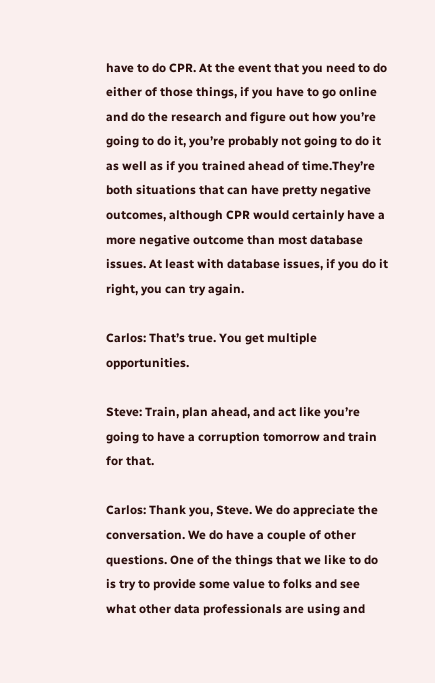have to do CPR. At the event that you need to do either of those things, if you have to go online and do the research and figure out how you’re going to do it, you’re probably not going to do it as well as if you trained ahead of time.They’re both situations that can have pretty negative outcomes, although CPR would certainly have a more negative outcome than most database issues. At least with database issues, if you do it right, you can try again.

Carlos: That’s true. You get multiple opportunities.

Steve: Train, plan ahead, and act like you’re going to have a corruption tomorrow and train for that.

Carlos: Thank you, Steve. We do appreciate the conversation. We do have a couple of other questions. One of the things that we like to do is try to provide some value to folks and see what other data professionals are using and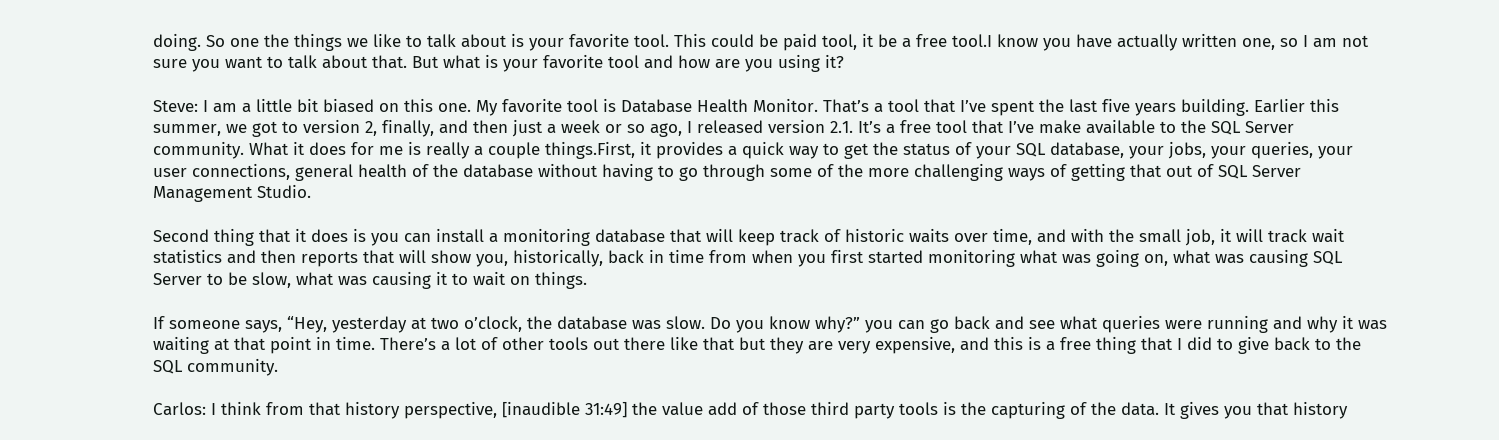doing. So one the things we like to talk about is your favorite tool. This could be paid tool, it be a free tool.I know you have actually written one, so I am not sure you want to talk about that. But what is your favorite tool and how are you using it?

Steve: I am a little bit biased on this one. My favorite tool is Database Health Monitor. That’s a tool that I’ve spent the last five years building. Earlier this summer, we got to version 2, finally, and then just a week or so ago, I released version 2.1. It’s a free tool that I’ve make available to the SQL Server community. What it does for me is really a couple things.First, it provides a quick way to get the status of your SQL database, your jobs, your queries, your user connections, general health of the database without having to go through some of the more challenging ways of getting that out of SQL Server Management Studio.

Second thing that it does is you can install a monitoring database that will keep track of historic waits over time, and with the small job, it will track wait statistics and then reports that will show you, historically, back in time from when you first started monitoring what was going on, what was causing SQL Server to be slow, what was causing it to wait on things.

If someone says, “Hey, yesterday at two o’clock, the database was slow. Do you know why?” you can go back and see what queries were running and why it was waiting at that point in time. There’s a lot of other tools out there like that but they are very expensive, and this is a free thing that I did to give back to the SQL community.

Carlos: I think from that history perspective, [inaudible 31:49] the value add of those third party tools is the capturing of the data. It gives you that history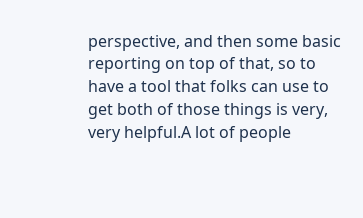perspective, and then some basic reporting on top of that, so to have a tool that folks can use to get both of those things is very, very helpful.A lot of people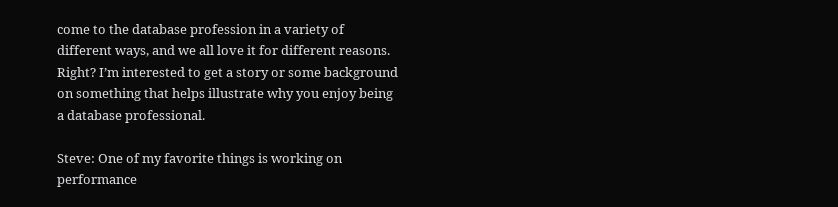come to the database profession in a variety of different ways, and we all love it for different reasons. Right? I’m interested to get a story or some background on something that helps illustrate why you enjoy being a database professional.

Steve: One of my favorite things is working on performance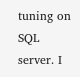tuning on SQL server. I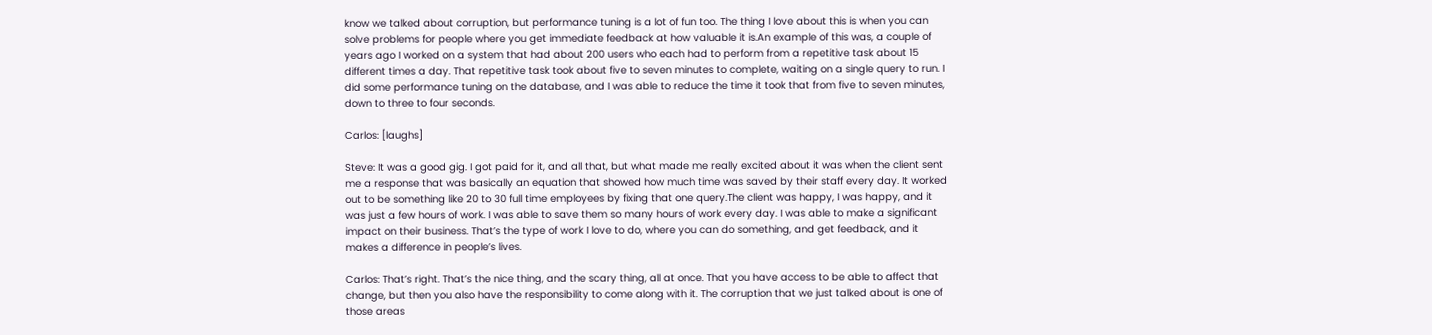know we talked about corruption, but performance tuning is a lot of fun too. The thing I love about this is when you can solve problems for people where you get immediate feedback at how valuable it is.An example of this was, a couple of years ago I worked on a system that had about 200 users who each had to perform from a repetitive task about 15 different times a day. That repetitive task took about five to seven minutes to complete, waiting on a single query to run. I did some performance tuning on the database, and I was able to reduce the time it took that from five to seven minutes, down to three to four seconds.

Carlos: [laughs]

Steve: It was a good gig. I got paid for it, and all that, but what made me really excited about it was when the client sent me a response that was basically an equation that showed how much time was saved by their staff every day. It worked out to be something like 20 to 30 full time employees by fixing that one query.The client was happy, I was happy, and it was just a few hours of work. I was able to save them so many hours of work every day. I was able to make a significant impact on their business. That’s the type of work I love to do, where you can do something, and get feedback, and it makes a difference in people’s lives.

Carlos: That’s right. That’s the nice thing, and the scary thing, all at once. That you have access to be able to affect that change, but then you also have the responsibility to come along with it. The corruption that we just talked about is one of those areas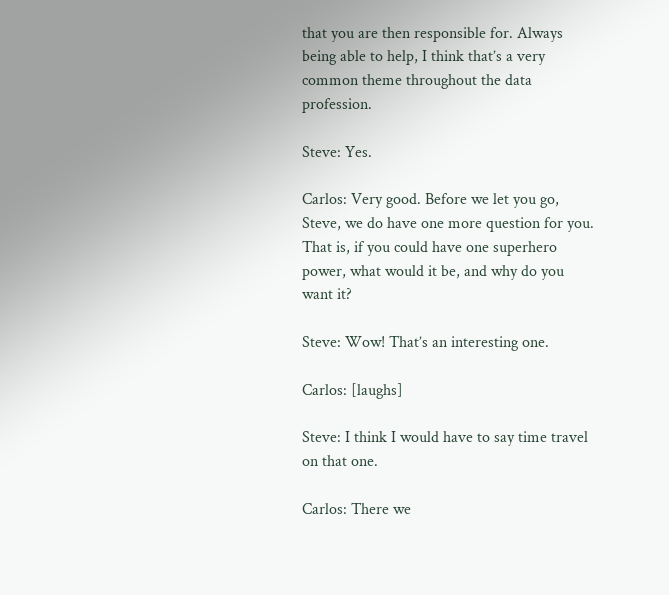that you are then responsible for. Always being able to help, I think that’s a very common theme throughout the data profession.

Steve: Yes.

Carlos: Very good. Before we let you go, Steve, we do have one more question for you. That is, if you could have one superhero power, what would it be, and why do you want it?

Steve: Wow! That’s an interesting one.

Carlos: [laughs]

Steve: I think I would have to say time travel on that one.

Carlos: There we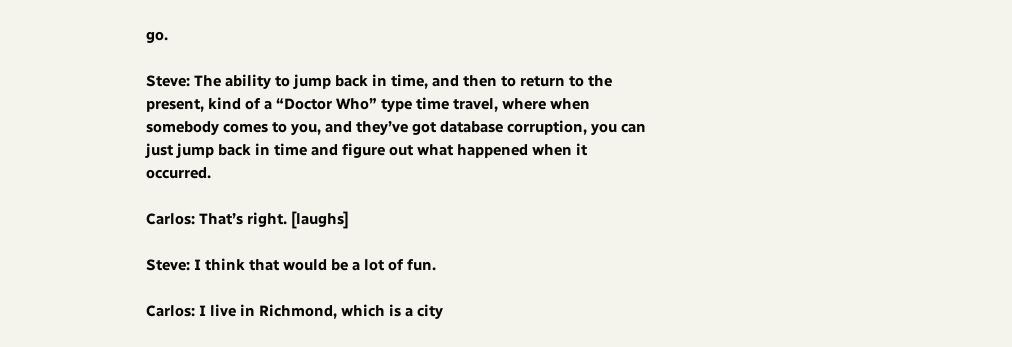go.

Steve: The ability to jump back in time, and then to return to the present, kind of a “Doctor Who” type time travel, where when somebody comes to you, and they’ve got database corruption, you can just jump back in time and figure out what happened when it occurred.

Carlos: That’s right. [laughs]

Steve: I think that would be a lot of fun.

Carlos: I live in Richmond, which is a city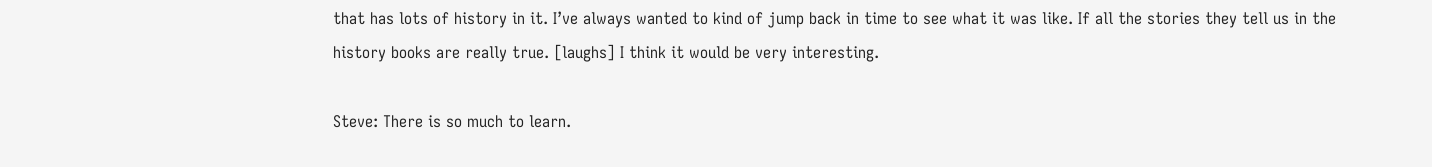that has lots of history in it. I’ve always wanted to kind of jump back in time to see what it was like. If all the stories they tell us in the history books are really true. [laughs] I think it would be very interesting.

Steve: There is so much to learn.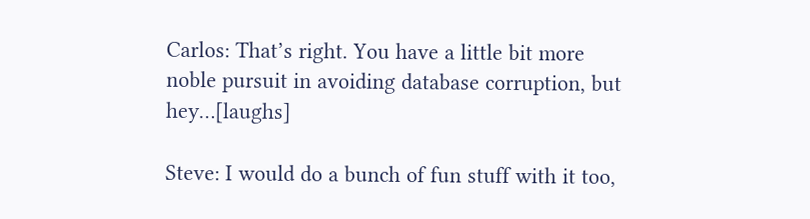Carlos: That’s right. You have a little bit more noble pursuit in avoiding database corruption, but hey…[laughs]

Steve: I would do a bunch of fun stuff with it too,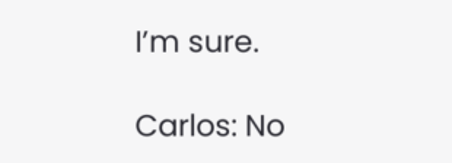I’m sure.

Carlos: No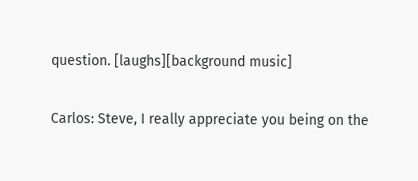question. [laughs][background music]

Carlos: Steve, I really appreciate you being on the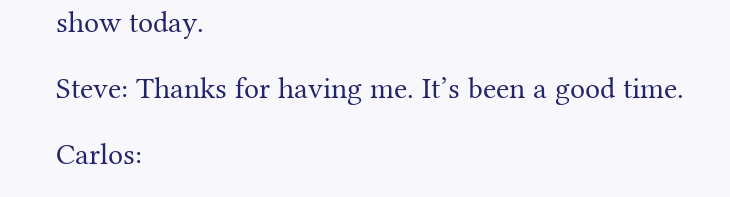show today.

Steve: Thanks for having me. It’s been a good time.

Carlos: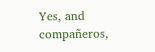Yes, and compañeros,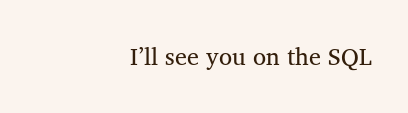I’ll see you on the SQL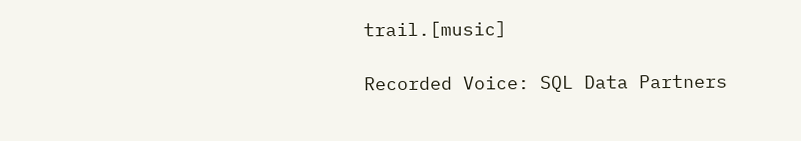trail.[music]

Recorded Voice: SQL Data Partners